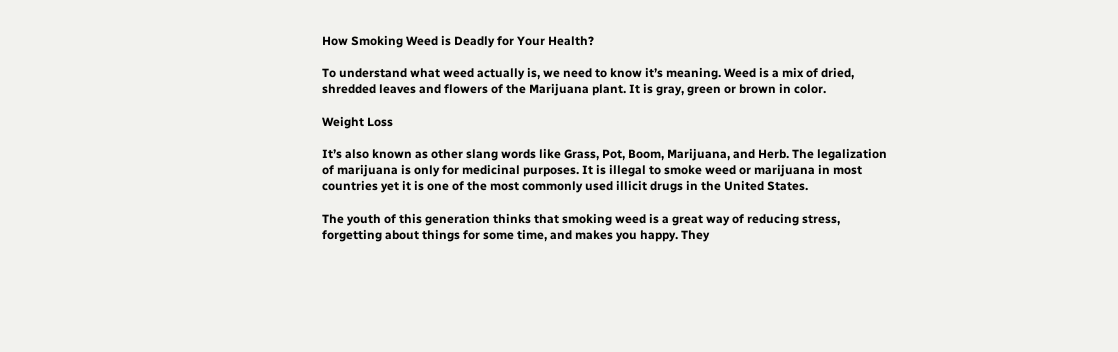How Smoking Weed is Deadly for Your Health?

To understand what weed actually is, we need to know it’s meaning. Weed is a mix of dried, shredded leaves and flowers of the Marijuana plant. It is gray, green or brown in color.

Weight Loss

It’s also known as other slang words like Grass, Pot, Boom, Marijuana, and Herb. The legalization of marijuana is only for medicinal purposes. It is illegal to smoke weed or marijuana in most countries yet it is one of the most commonly used illicit drugs in the United States.

The youth of this generation thinks that smoking weed is a great way of reducing stress, forgetting about things for some time, and makes you happy. They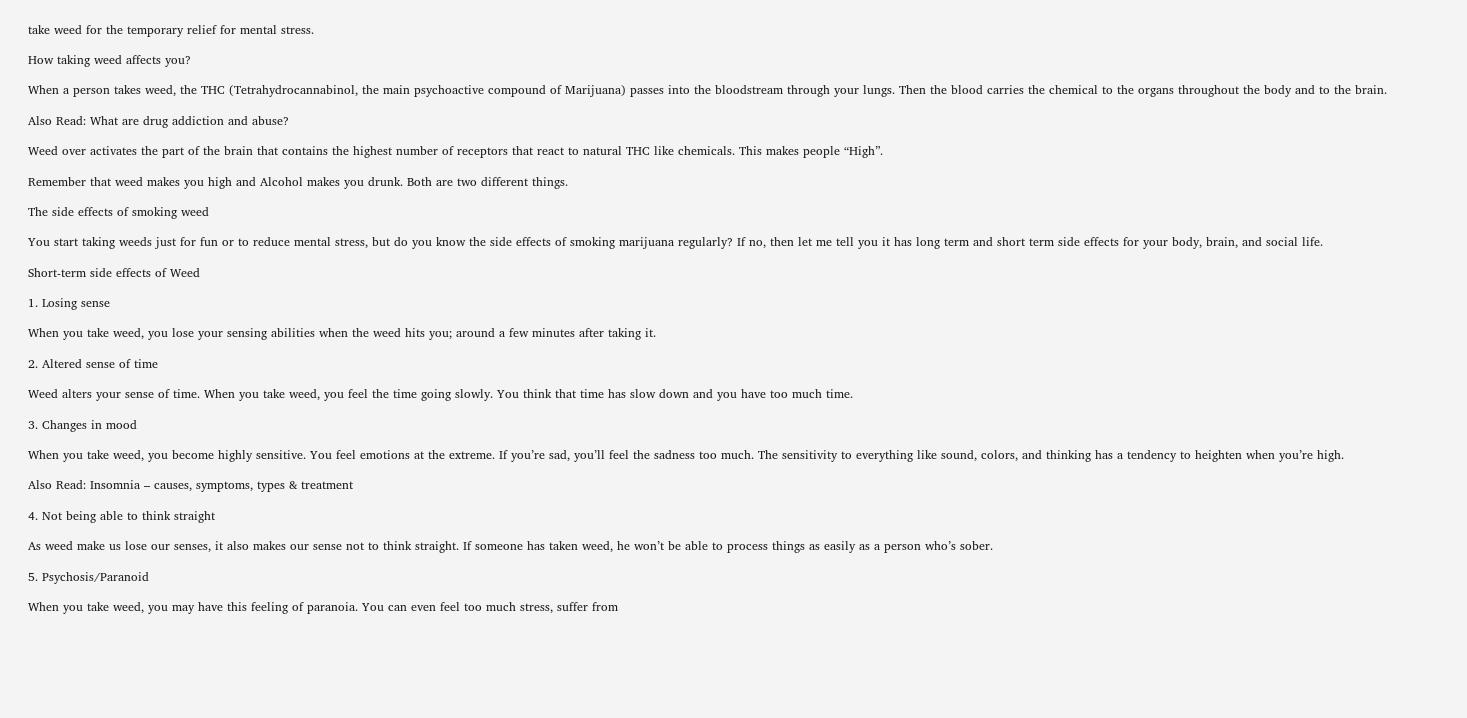take weed for the temporary relief for mental stress.

How taking weed affects you?

When a person takes weed, the THC (Tetrahydrocannabinol, the main psychoactive compound of Marijuana) passes into the bloodstream through your lungs. Then the blood carries the chemical to the organs throughout the body and to the brain.

Also Read: What are drug addiction and abuse?

Weed over activates the part of the brain that contains the highest number of receptors that react to natural THC like chemicals. This makes people “High”.

Remember that weed makes you high and Alcohol makes you drunk. Both are two different things.

The side effects of smoking weed

You start taking weeds just for fun or to reduce mental stress, but do you know the side effects of smoking marijuana regularly? If no, then let me tell you it has long term and short term side effects for your body, brain, and social life.

Short-term side effects of Weed

1. Losing sense

When you take weed, you lose your sensing abilities when the weed hits you; around a few minutes after taking it.

2. Altered sense of time

Weed alters your sense of time. When you take weed, you feel the time going slowly. You think that time has slow down and you have too much time.

3. Changes in mood

When you take weed, you become highly sensitive. You feel emotions at the extreme. If you’re sad, you’ll feel the sadness too much. The sensitivity to everything like sound, colors, and thinking has a tendency to heighten when you’re high.

Also Read: Insomnia – causes, symptoms, types & treatment

4. Not being able to think straight

As weed make us lose our senses, it also makes our sense not to think straight. If someone has taken weed, he won’t be able to process things as easily as a person who’s sober.

5. Psychosis/Paranoid

When you take weed, you may have this feeling of paranoia. You can even feel too much stress, suffer from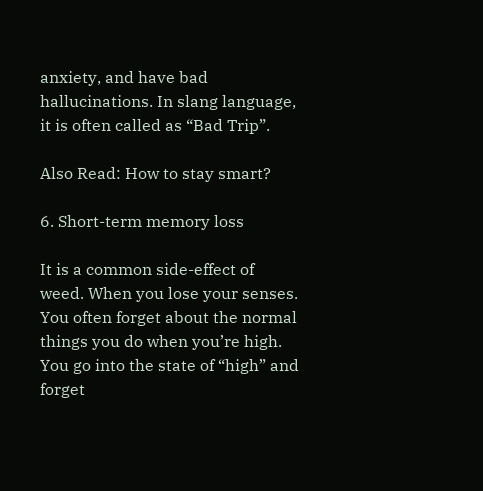anxiety, and have bad hallucinations. In slang language, it is often called as “Bad Trip”.

Also Read: How to stay smart?

6. Short-term memory loss

It is a common side-effect of weed. When you lose your senses. You often forget about the normal things you do when you’re high. You go into the state of “high” and forget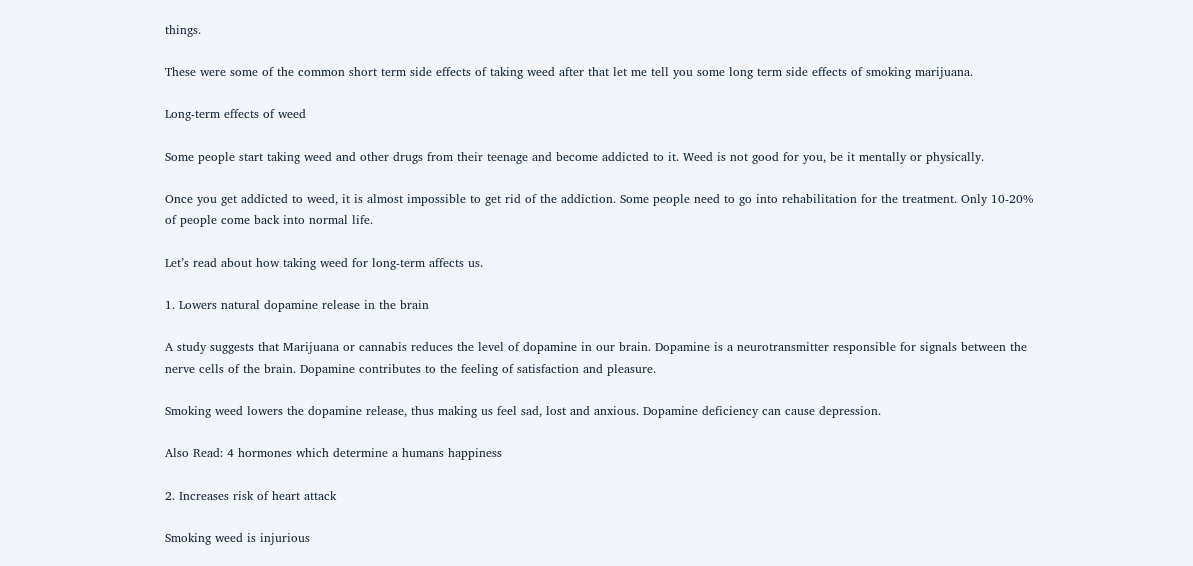things.

These were some of the common short term side effects of taking weed after that let me tell you some long term side effects of smoking marijuana.

Long-term effects of weed

Some people start taking weed and other drugs from their teenage and become addicted to it. Weed is not good for you, be it mentally or physically.

Once you get addicted to weed, it is almost impossible to get rid of the addiction. Some people need to go into rehabilitation for the treatment. Only 10-20% of people come back into normal life.

Let’s read about how taking weed for long-term affects us.

1. Lowers natural dopamine release in the brain

A study suggests that Marijuana or cannabis reduces the level of dopamine in our brain. Dopamine is a neurotransmitter responsible for signals between the nerve cells of the brain. Dopamine contributes to the feeling of satisfaction and pleasure.

Smoking weed lowers the dopamine release, thus making us feel sad, lost and anxious. Dopamine deficiency can cause depression.

Also Read: 4 hormones which determine a humans happiness

2. Increases risk of heart attack

Smoking weed is injurious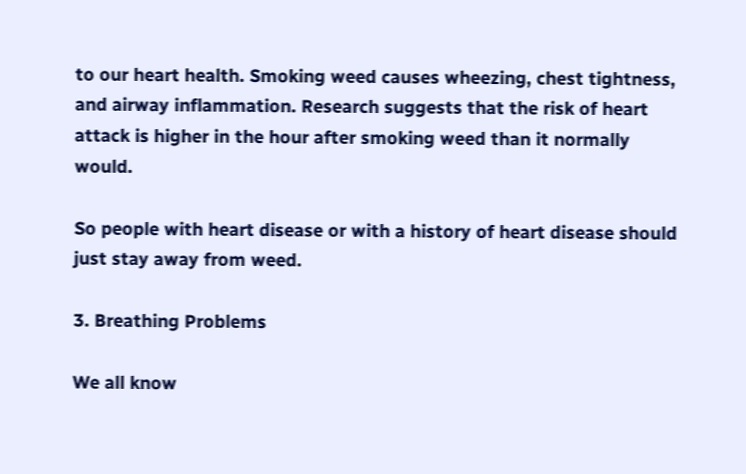to our heart health. Smoking weed causes wheezing, chest tightness, and airway inflammation. Research suggests that the risk of heart attack is higher in the hour after smoking weed than it normally would.

So people with heart disease or with a history of heart disease should just stay away from weed.

3. Breathing Problems

We all know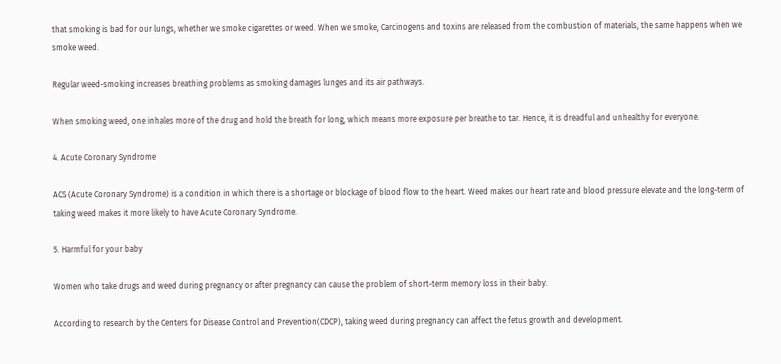that smoking is bad for our lungs, whether we smoke cigarettes or weed. When we smoke, Carcinogens and toxins are released from the combustion of materials, the same happens when we smoke weed.

Regular weed-smoking increases breathing problems as smoking damages lunges and its air pathways.

When smoking weed, one inhales more of the drug and hold the breath for long, which means more exposure per breathe to tar. Hence, it is dreadful and unhealthy for everyone.

4. Acute Coronary Syndrome

ACS (Acute Coronary Syndrome) is a condition in which there is a shortage or blockage of blood flow to the heart. Weed makes our heart rate and blood pressure elevate and the long-term of taking weed makes it more likely to have Acute Coronary Syndrome.

5. Harmful for your baby

Women who take drugs and weed during pregnancy or after pregnancy can cause the problem of short-term memory loss in their baby.

According to research by the Centers for Disease Control and Prevention(CDCP), taking weed during pregnancy can affect the fetus growth and development.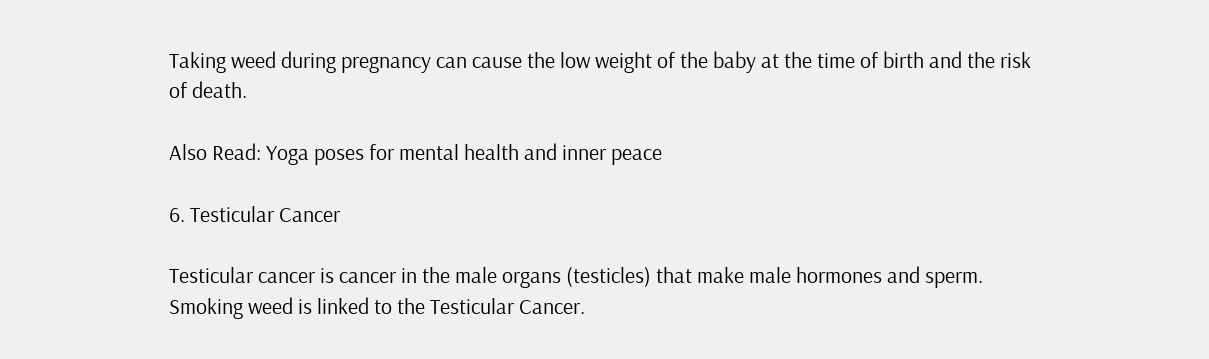Taking weed during pregnancy can cause the low weight of the baby at the time of birth and the risk of death.

Also Read: Yoga poses for mental health and inner peace

6. Testicular Cancer

Testicular cancer is cancer in the male organs (testicles) that make male hormones and sperm. Smoking weed is linked to the Testicular Cancer.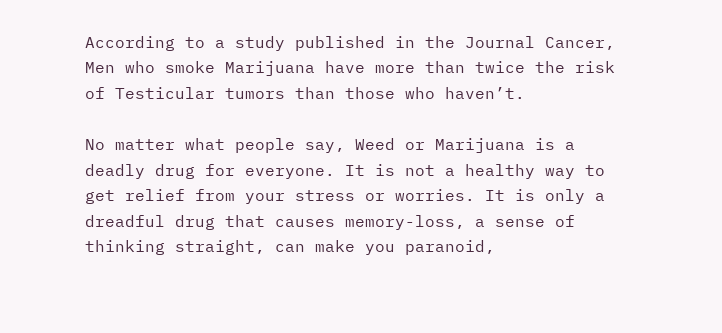According to a study published in the Journal Cancer, Men who smoke Marijuana have more than twice the risk of Testicular tumors than those who haven’t.

No matter what people say, Weed or Marijuana is a deadly drug for everyone. It is not a healthy way to get relief from your stress or worries. It is only a dreadful drug that causes memory-loss, a sense of thinking straight, can make you paranoid,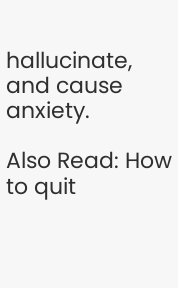hallucinate, and cause anxiety.

Also Read: How to quit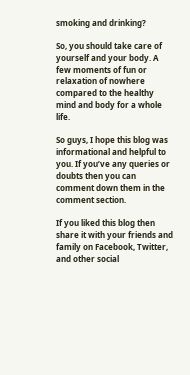smoking and drinking?

So, you should take care of yourself and your body. A few moments of fun or relaxation of nowhere compared to the healthy mind and body for a whole life.

So guys, I hope this blog was informational and helpful to you. If you’ve any queries or doubts then you can comment down them in the comment section.

If you liked this blog then share it with your friends and family on Facebook, Twitter, and other social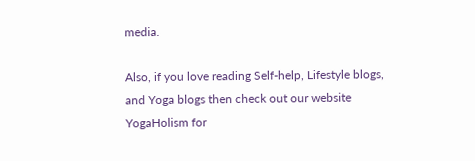media.

Also, if you love reading Self-help, Lifestyle blogs, and Yoga blogs then check out our website YogaHolism for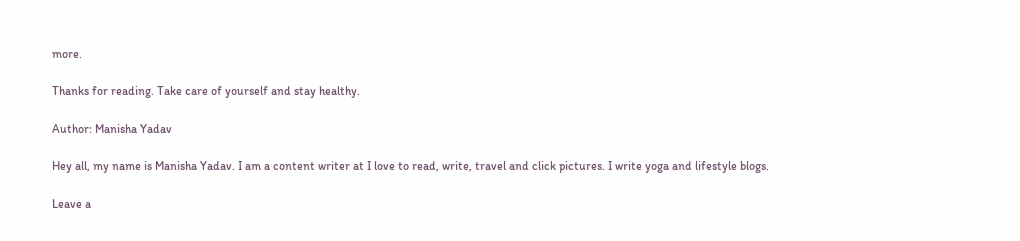more.

Thanks for reading. Take care of yourself and stay healthy.

Author: Manisha Yadav

Hey all, my name is Manisha Yadav. I am a content writer at I love to read, write, travel and click pictures. I write yoga and lifestyle blogs.

Leave a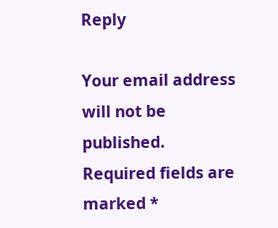Reply

Your email address will not be published. Required fields are marked *